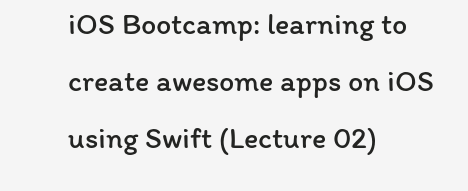iOS Bootcamp: learning to create awesome apps on iOS using Swift (Lecture 02)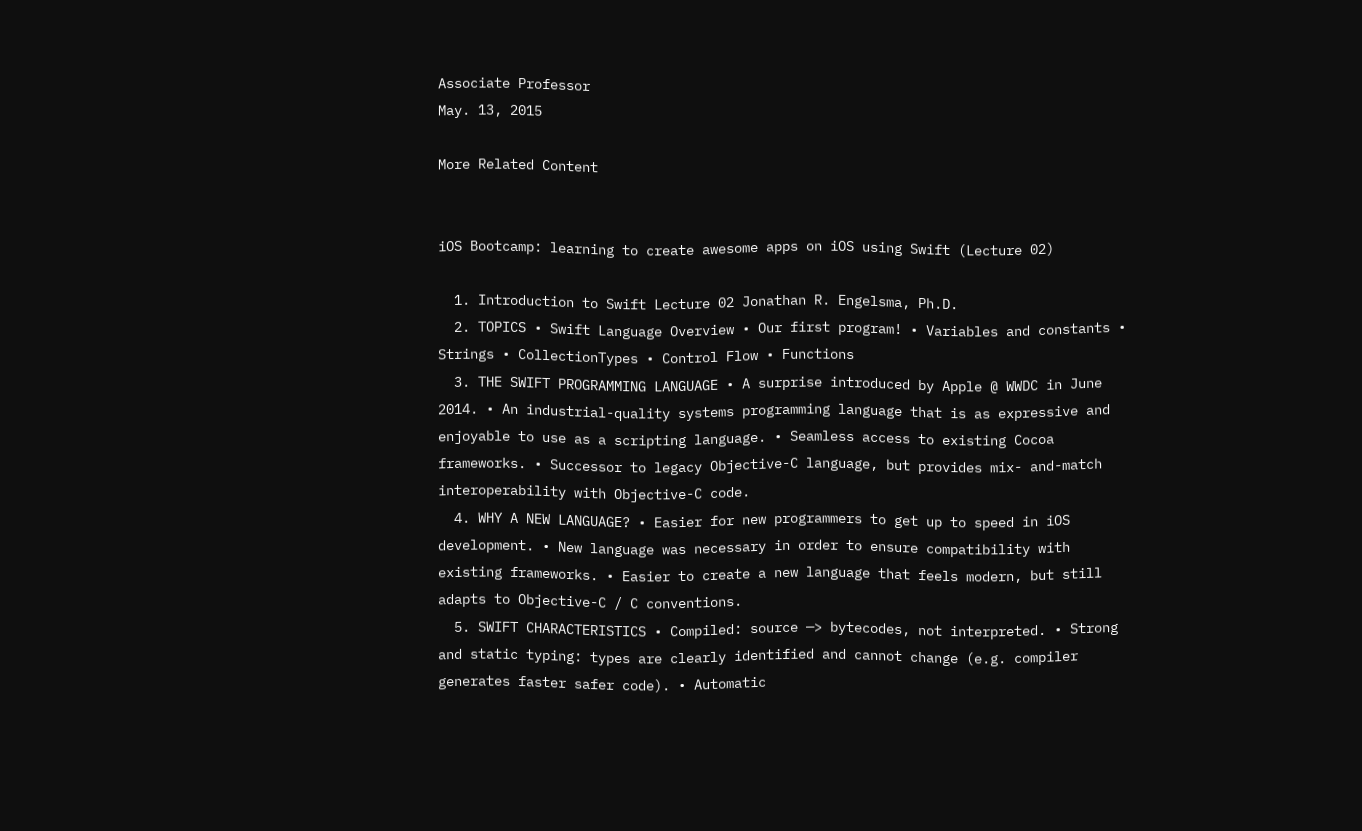Associate Professor
May. 13, 2015

More Related Content


iOS Bootcamp: learning to create awesome apps on iOS using Swift (Lecture 02)

  1. Introduction to Swift Lecture 02 Jonathan R. Engelsma, Ph.D.
  2. TOPICS • Swift Language Overview • Our first program! • Variables and constants • Strings • CollectionTypes • Control Flow • Functions
  3. THE SWIFT PROGRAMMING LANGUAGE • A surprise introduced by Apple @ WWDC in June 2014. • An industrial-quality systems programming language that is as expressive and enjoyable to use as a scripting language. • Seamless access to existing Cocoa frameworks. • Successor to legacy Objective-C language, but provides mix- and-match interoperability with Objective-C code.
  4. WHY A NEW LANGUAGE? • Easier for new programmers to get up to speed in iOS development. • New language was necessary in order to ensure compatibility with existing frameworks. • Easier to create a new language that feels modern, but still adapts to Objective-C / C conventions.
  5. SWIFT CHARACTERISTICS • Compiled: source —> bytecodes, not interpreted. • Strong and static typing: types are clearly identified and cannot change (e.g. compiler generates faster safer code). • Automatic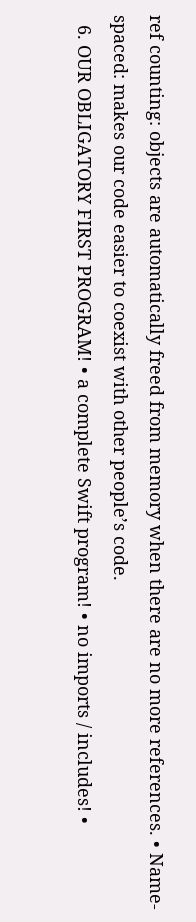ref counting: objects are automatically freed from memory when there are no more references. • Name-spaced: makes our code easier to coexist with other people’s code.
  6. OUR OBLIGATORY FIRST PROGRAM! • a complete Swift program! • no imports / includes! •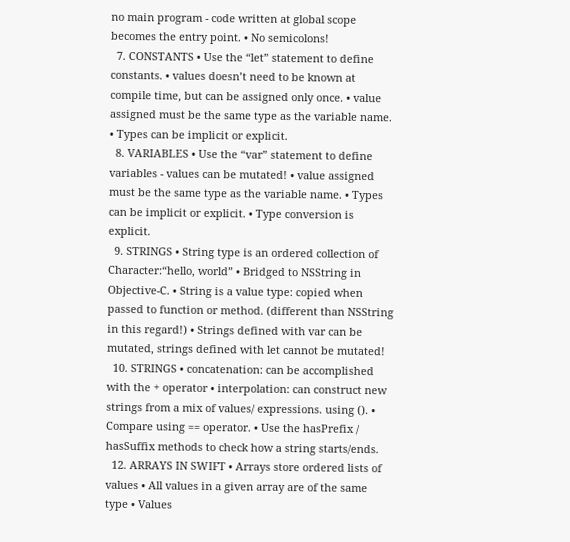no main program - code written at global scope becomes the entry point. • No semicolons!
  7. CONSTANTS • Use the “let” statement to define constants. • values doesn’t need to be known at compile time, but can be assigned only once. • value assigned must be the same type as the variable name. • Types can be implicit or explicit.
  8. VARIABLES • Use the “var” statement to define variables - values can be mutated! • value assigned must be the same type as the variable name. • Types can be implicit or explicit. • Type conversion is explicit.
  9. STRINGS • String type is an ordered collection of Character:“hello, world” • Bridged to NSString in Objective-C. • String is a value type: copied when passed to function or method. (different than NSString in this regard!) • Strings defined with var can be mutated, strings defined with let cannot be mutated!
  10. STRINGS • concatenation: can be accomplished with the + operator • interpolation: can construct new strings from a mix of values/ expressions. using (). • Compare using == operator. • Use the hasPrefix / hasSuffix methods to check how a string starts/ends.
  12. ARRAYS IN SWIFT • Arrays store ordered lists of values • All values in a given array are of the same type • Values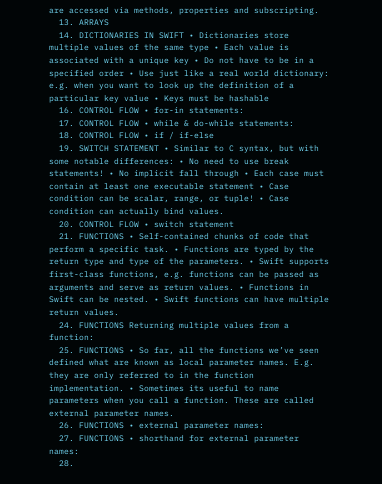are accessed via methods, properties and subscripting.
  13. ARRAYS
  14. DICTIONARIES IN SWIFT • Dictionaries store multiple values of the same type • Each value is associated with a unique key • Do not have to be in a specified order • Use just like a real world dictionary: e.g. when you want to look up the definition of a particular key value • Keys must be hashable
  16. CONTROL FLOW • for-in statements:
  17. CONTROL FLOW • while & do-while statements:
  18. CONTROL FLOW • if / if-else
  19. SWITCH STATEMENT • Similar to C syntax, but with some notable differences: • No need to use break statements! • No implicit fall through • Each case must contain at least one executable statement • Case condition can be scalar, range, or tuple! • Case condition can actually bind values.
  20. CONTROL FLOW • switch statement
  21. FUNCTIONS • Self-contained chunks of code that perform a specific task. • Functions are typed by the return type and type of the parameters. • Swift supports first-class functions, e.g. functions can be passed as arguments and serve as return values. • Functions in Swift can be nested. • Swift functions can have multiple return values.
  24. FUNCTIONS Returning multiple values from a function:
  25. FUNCTIONS • So far, all the functions we’ve seen defined what are known as local parameter names. E.g. they are only referred to in the function implementation. • Sometimes its useful to name parameters when you call a function. These are called external parameter names.
  26. FUNCTIONS • external parameter names:
  27. FUNCTIONS • shorthand for external parameter names:
  28.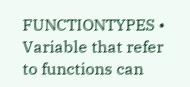FUNCTIONTYPES • Variable that refer to functions can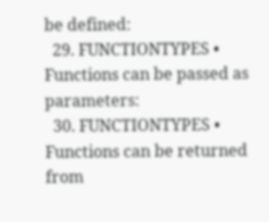be defined:
  29. FUNCTIONTYPES • Functions can be passed as parameters:
  30. FUNCTIONTYPES • Functions can be returned from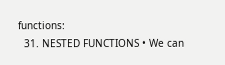functions:
  31. NESTED FUNCTIONS • We can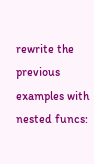rewrite the previous examples with nested funcs: